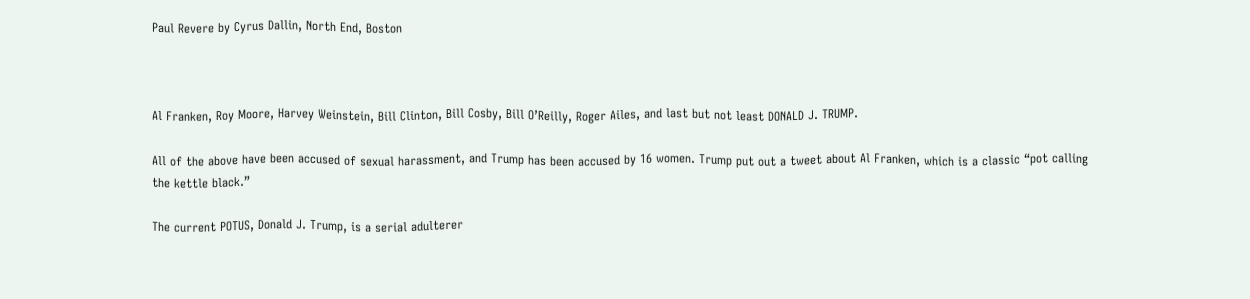Paul Revere by Cyrus Dallin, North End, Boston



Al Franken, Roy Moore, Harvey Weinstein, Bill Clinton, Bill Cosby, Bill O’Reilly, Roger Ailes, and last but not least DONALD J. TRUMP.

All of the above have been accused of sexual harassment, and Trump has been accused by 16 women. Trump put out a tweet about Al Franken, which is a classic “pot calling the kettle black.”

The current POTUS, Donald J. Trump, is a serial adulterer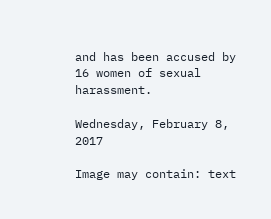and has been accused by 16 women of sexual harassment.

Wednesday, February 8, 2017

Image may contain: text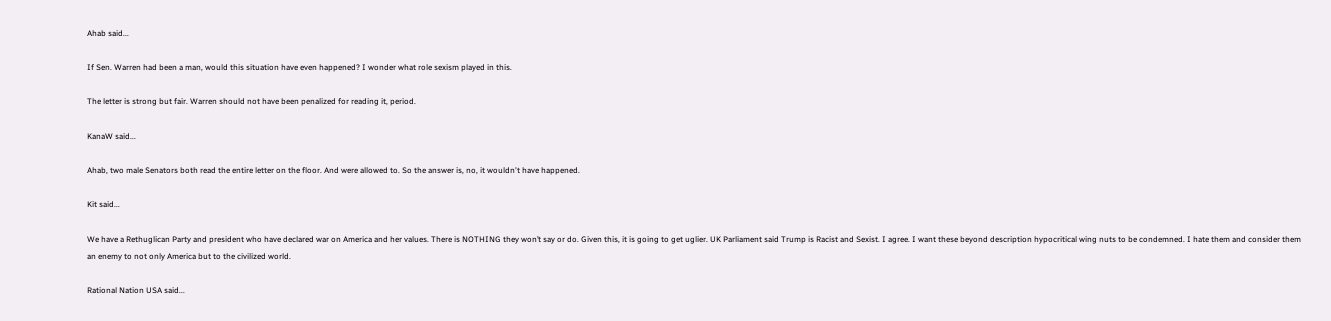Ahab said...

If Sen. Warren had been a man, would this situation have even happened? I wonder what role sexism played in this.

The letter is strong but fair. Warren should not have been penalized for reading it, period.

KanaW said...

Ahab, two male Senators both read the entire letter on the floor. And were allowed to. So the answer is, no, it wouldn't have happened.

Kit said...

We have a Rethuglican Party and president who have declared war on America and her values. There is NOTHING they won’t say or do. Given this, it is going to get uglier. UK Parliament said Trump is Racist and Sexist. I agree. I want these beyond description hypocritical wing nuts to be condemned. I hate them and consider them an enemy to not only America but to the civilized world.

Rational Nation USA said...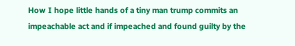How I hope little hands of a tiny man trump commits an impeachable act and if impeached and found guilty by the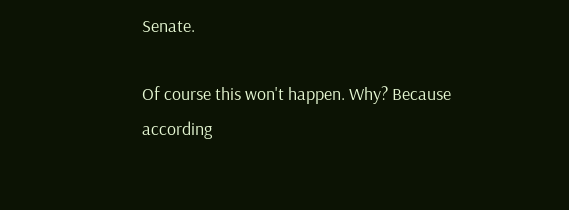Senate.

Of course this won't happen. Why? Because according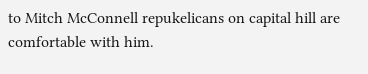to Mitch McConnell repukelicans on capital hill are comfortable with him.